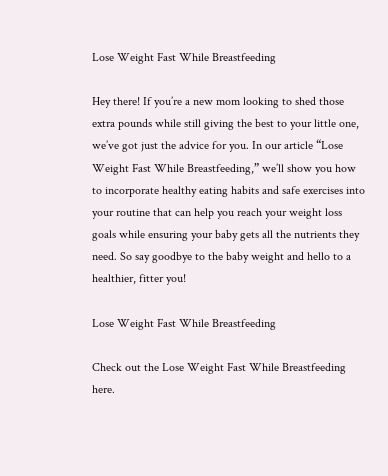Lose Weight Fast While Breastfeeding

Hey there! If you’re a new mom looking to shed those extra pounds while still giving the best to your little one, we’ve got just the advice for you. In our article “Lose Weight Fast While Breastfeeding,” we’ll show you how to incorporate healthy eating habits and safe exercises into your routine that can help you reach your weight loss goals while ensuring your baby gets all the nutrients they need. So say goodbye to the baby weight and hello to a healthier, fitter you!

Lose Weight Fast While Breastfeeding

Check out the Lose Weight Fast While Breastfeeding here.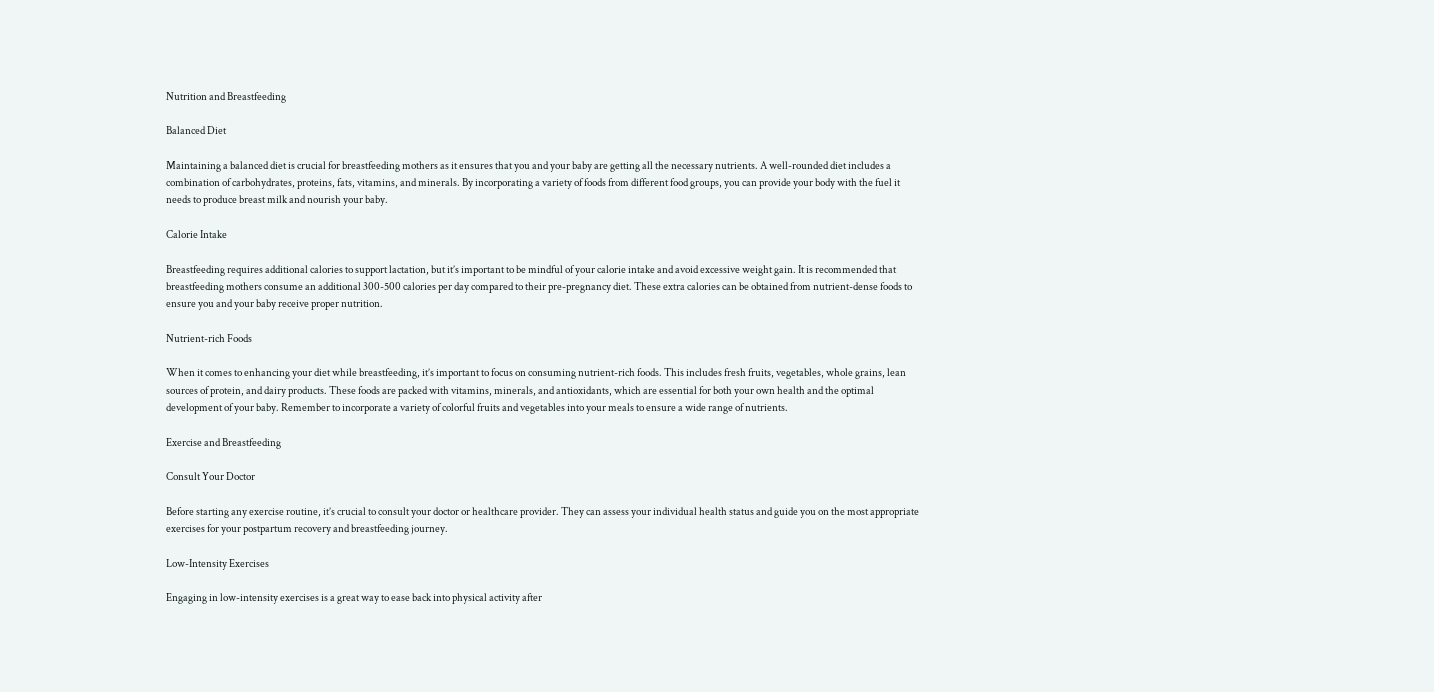Nutrition and Breastfeeding

Balanced Diet

Maintaining a balanced diet is crucial for breastfeeding mothers as it ensures that you and your baby are getting all the necessary nutrients. A well-rounded diet includes a combination of carbohydrates, proteins, fats, vitamins, and minerals. By incorporating a variety of foods from different food groups, you can provide your body with the fuel it needs to produce breast milk and nourish your baby.

Calorie Intake

Breastfeeding requires additional calories to support lactation, but it’s important to be mindful of your calorie intake and avoid excessive weight gain. It is recommended that breastfeeding mothers consume an additional 300-500 calories per day compared to their pre-pregnancy diet. These extra calories can be obtained from nutrient-dense foods to ensure you and your baby receive proper nutrition.

Nutrient-rich Foods

When it comes to enhancing your diet while breastfeeding, it’s important to focus on consuming nutrient-rich foods. This includes fresh fruits, vegetables, whole grains, lean sources of protein, and dairy products. These foods are packed with vitamins, minerals, and antioxidants, which are essential for both your own health and the optimal development of your baby. Remember to incorporate a variety of colorful fruits and vegetables into your meals to ensure a wide range of nutrients.

Exercise and Breastfeeding

Consult Your Doctor

Before starting any exercise routine, it’s crucial to consult your doctor or healthcare provider. They can assess your individual health status and guide you on the most appropriate exercises for your postpartum recovery and breastfeeding journey.

Low-Intensity Exercises

Engaging in low-intensity exercises is a great way to ease back into physical activity after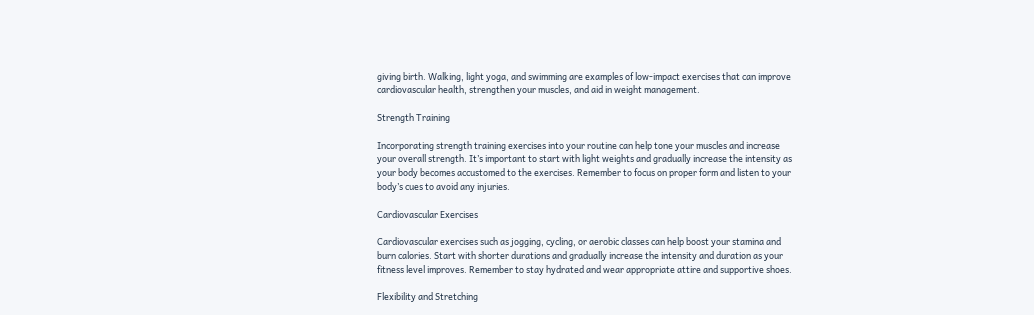giving birth. Walking, light yoga, and swimming are examples of low-impact exercises that can improve cardiovascular health, strengthen your muscles, and aid in weight management.

Strength Training

Incorporating strength training exercises into your routine can help tone your muscles and increase your overall strength. It’s important to start with light weights and gradually increase the intensity as your body becomes accustomed to the exercises. Remember to focus on proper form and listen to your body’s cues to avoid any injuries.

Cardiovascular Exercises

Cardiovascular exercises such as jogging, cycling, or aerobic classes can help boost your stamina and burn calories. Start with shorter durations and gradually increase the intensity and duration as your fitness level improves. Remember to stay hydrated and wear appropriate attire and supportive shoes.

Flexibility and Stretching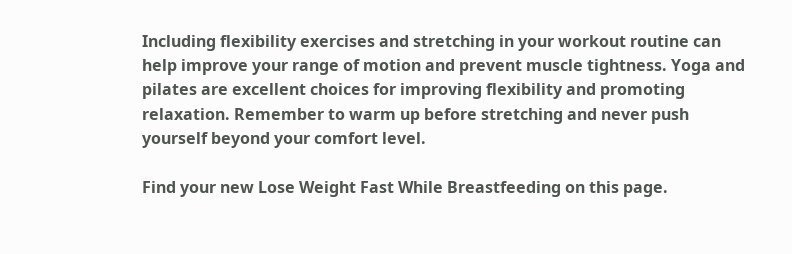Including flexibility exercises and stretching in your workout routine can help improve your range of motion and prevent muscle tightness. Yoga and pilates are excellent choices for improving flexibility and promoting relaxation. Remember to warm up before stretching and never push yourself beyond your comfort level.

Find your new Lose Weight Fast While Breastfeeding on this page.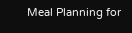Meal Planning for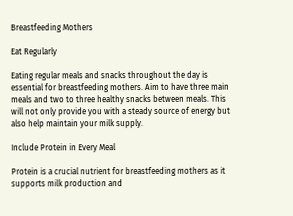Breastfeeding Mothers

Eat Regularly

Eating regular meals and snacks throughout the day is essential for breastfeeding mothers. Aim to have three main meals and two to three healthy snacks between meals. This will not only provide you with a steady source of energy but also help maintain your milk supply.

Include Protein in Every Meal

Protein is a crucial nutrient for breastfeeding mothers as it supports milk production and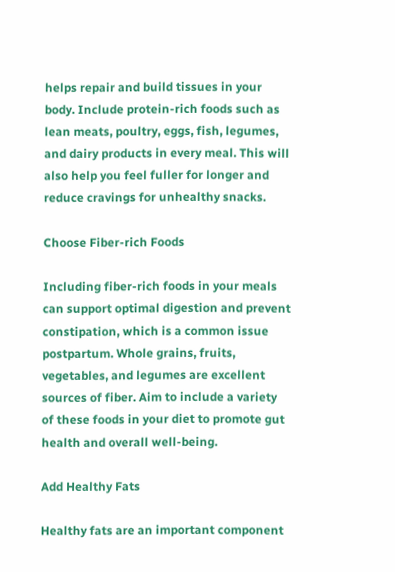helps repair and build tissues in your body. Include protein-rich foods such as lean meats, poultry, eggs, fish, legumes, and dairy products in every meal. This will also help you feel fuller for longer and reduce cravings for unhealthy snacks.

Choose Fiber-rich Foods

Including fiber-rich foods in your meals can support optimal digestion and prevent constipation, which is a common issue postpartum. Whole grains, fruits, vegetables, and legumes are excellent sources of fiber. Aim to include a variety of these foods in your diet to promote gut health and overall well-being.

Add Healthy Fats

Healthy fats are an important component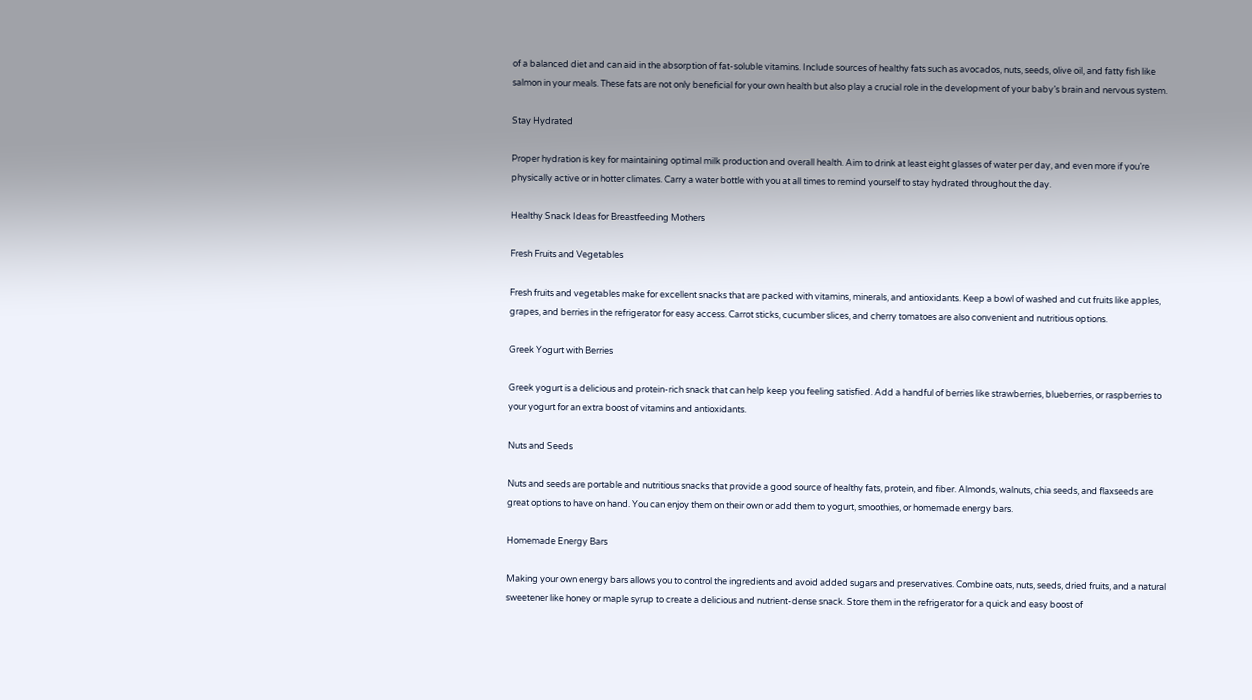of a balanced diet and can aid in the absorption of fat-soluble vitamins. Include sources of healthy fats such as avocados, nuts, seeds, olive oil, and fatty fish like salmon in your meals. These fats are not only beneficial for your own health but also play a crucial role in the development of your baby’s brain and nervous system.

Stay Hydrated

Proper hydration is key for maintaining optimal milk production and overall health. Aim to drink at least eight glasses of water per day, and even more if you’re physically active or in hotter climates. Carry a water bottle with you at all times to remind yourself to stay hydrated throughout the day.

Healthy Snack Ideas for Breastfeeding Mothers

Fresh Fruits and Vegetables

Fresh fruits and vegetables make for excellent snacks that are packed with vitamins, minerals, and antioxidants. Keep a bowl of washed and cut fruits like apples, grapes, and berries in the refrigerator for easy access. Carrot sticks, cucumber slices, and cherry tomatoes are also convenient and nutritious options.

Greek Yogurt with Berries

Greek yogurt is a delicious and protein-rich snack that can help keep you feeling satisfied. Add a handful of berries like strawberries, blueberries, or raspberries to your yogurt for an extra boost of vitamins and antioxidants.

Nuts and Seeds

Nuts and seeds are portable and nutritious snacks that provide a good source of healthy fats, protein, and fiber. Almonds, walnuts, chia seeds, and flaxseeds are great options to have on hand. You can enjoy them on their own or add them to yogurt, smoothies, or homemade energy bars.

Homemade Energy Bars

Making your own energy bars allows you to control the ingredients and avoid added sugars and preservatives. Combine oats, nuts, seeds, dried fruits, and a natural sweetener like honey or maple syrup to create a delicious and nutrient-dense snack. Store them in the refrigerator for a quick and easy boost of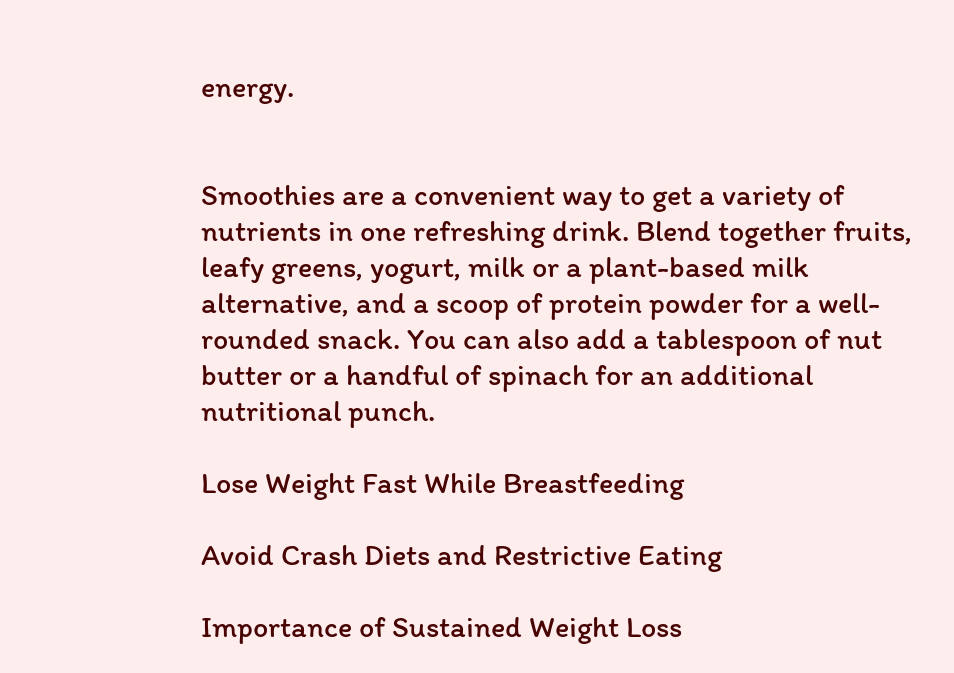energy.


Smoothies are a convenient way to get a variety of nutrients in one refreshing drink. Blend together fruits, leafy greens, yogurt, milk or a plant-based milk alternative, and a scoop of protein powder for a well-rounded snack. You can also add a tablespoon of nut butter or a handful of spinach for an additional nutritional punch.

Lose Weight Fast While Breastfeeding

Avoid Crash Diets and Restrictive Eating

Importance of Sustained Weight Loss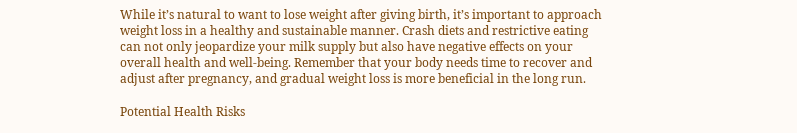While it’s natural to want to lose weight after giving birth, it’s important to approach weight loss in a healthy and sustainable manner. Crash diets and restrictive eating can not only jeopardize your milk supply but also have negative effects on your overall health and well-being. Remember that your body needs time to recover and adjust after pregnancy, and gradual weight loss is more beneficial in the long run.

Potential Health Risks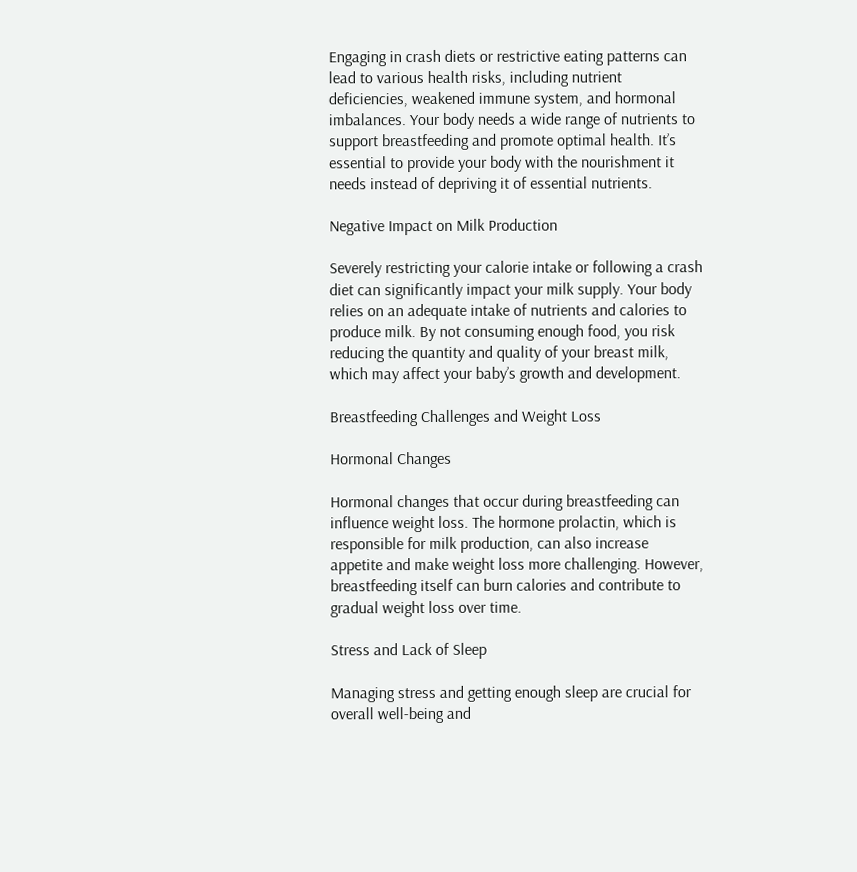Engaging in crash diets or restrictive eating patterns can lead to various health risks, including nutrient deficiencies, weakened immune system, and hormonal imbalances. Your body needs a wide range of nutrients to support breastfeeding and promote optimal health. It’s essential to provide your body with the nourishment it needs instead of depriving it of essential nutrients.

Negative Impact on Milk Production

Severely restricting your calorie intake or following a crash diet can significantly impact your milk supply. Your body relies on an adequate intake of nutrients and calories to produce milk. By not consuming enough food, you risk reducing the quantity and quality of your breast milk, which may affect your baby’s growth and development.

Breastfeeding Challenges and Weight Loss

Hormonal Changes

Hormonal changes that occur during breastfeeding can influence weight loss. The hormone prolactin, which is responsible for milk production, can also increase appetite and make weight loss more challenging. However, breastfeeding itself can burn calories and contribute to gradual weight loss over time.

Stress and Lack of Sleep

Managing stress and getting enough sleep are crucial for overall well-being and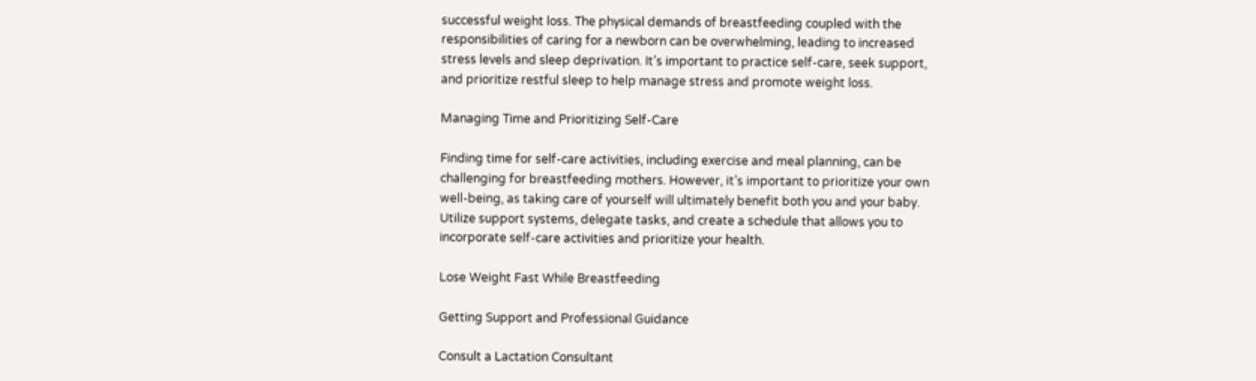successful weight loss. The physical demands of breastfeeding coupled with the responsibilities of caring for a newborn can be overwhelming, leading to increased stress levels and sleep deprivation. It’s important to practice self-care, seek support, and prioritize restful sleep to help manage stress and promote weight loss.

Managing Time and Prioritizing Self-Care

Finding time for self-care activities, including exercise and meal planning, can be challenging for breastfeeding mothers. However, it’s important to prioritize your own well-being, as taking care of yourself will ultimately benefit both you and your baby. Utilize support systems, delegate tasks, and create a schedule that allows you to incorporate self-care activities and prioritize your health.

Lose Weight Fast While Breastfeeding

Getting Support and Professional Guidance

Consult a Lactation Consultant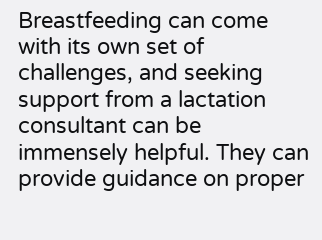Breastfeeding can come with its own set of challenges, and seeking support from a lactation consultant can be immensely helpful. They can provide guidance on proper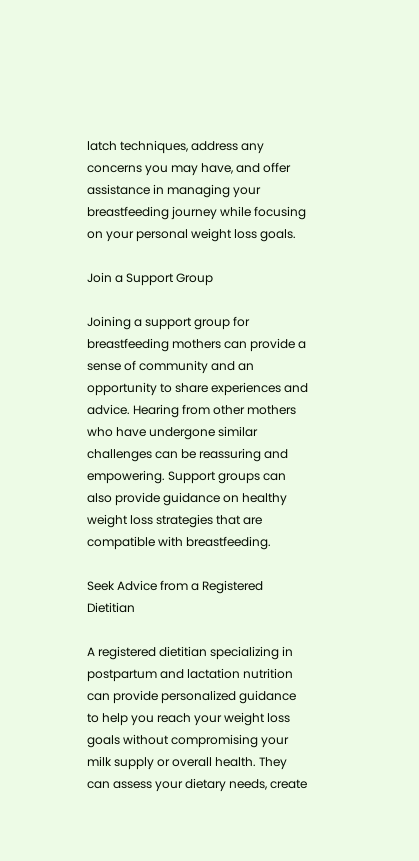latch techniques, address any concerns you may have, and offer assistance in managing your breastfeeding journey while focusing on your personal weight loss goals.

Join a Support Group

Joining a support group for breastfeeding mothers can provide a sense of community and an opportunity to share experiences and advice. Hearing from other mothers who have undergone similar challenges can be reassuring and empowering. Support groups can also provide guidance on healthy weight loss strategies that are compatible with breastfeeding.

Seek Advice from a Registered Dietitian

A registered dietitian specializing in postpartum and lactation nutrition can provide personalized guidance to help you reach your weight loss goals without compromising your milk supply or overall health. They can assess your dietary needs, create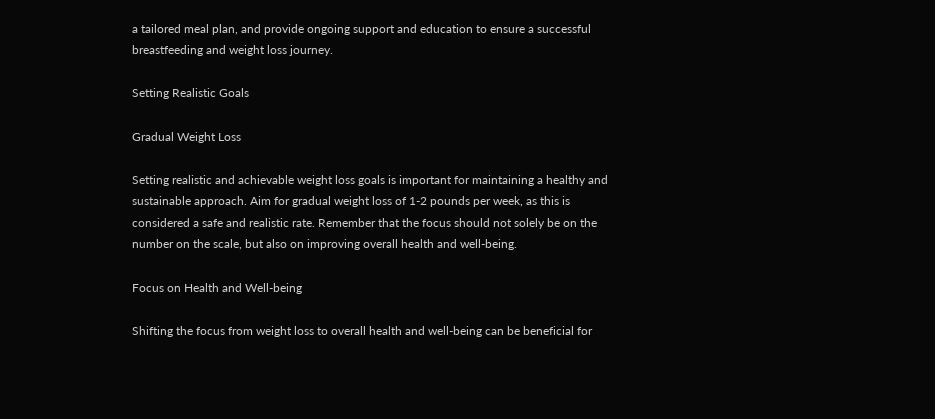a tailored meal plan, and provide ongoing support and education to ensure a successful breastfeeding and weight loss journey.

Setting Realistic Goals

Gradual Weight Loss

Setting realistic and achievable weight loss goals is important for maintaining a healthy and sustainable approach. Aim for gradual weight loss of 1-2 pounds per week, as this is considered a safe and realistic rate. Remember that the focus should not solely be on the number on the scale, but also on improving overall health and well-being.

Focus on Health and Well-being

Shifting the focus from weight loss to overall health and well-being can be beneficial for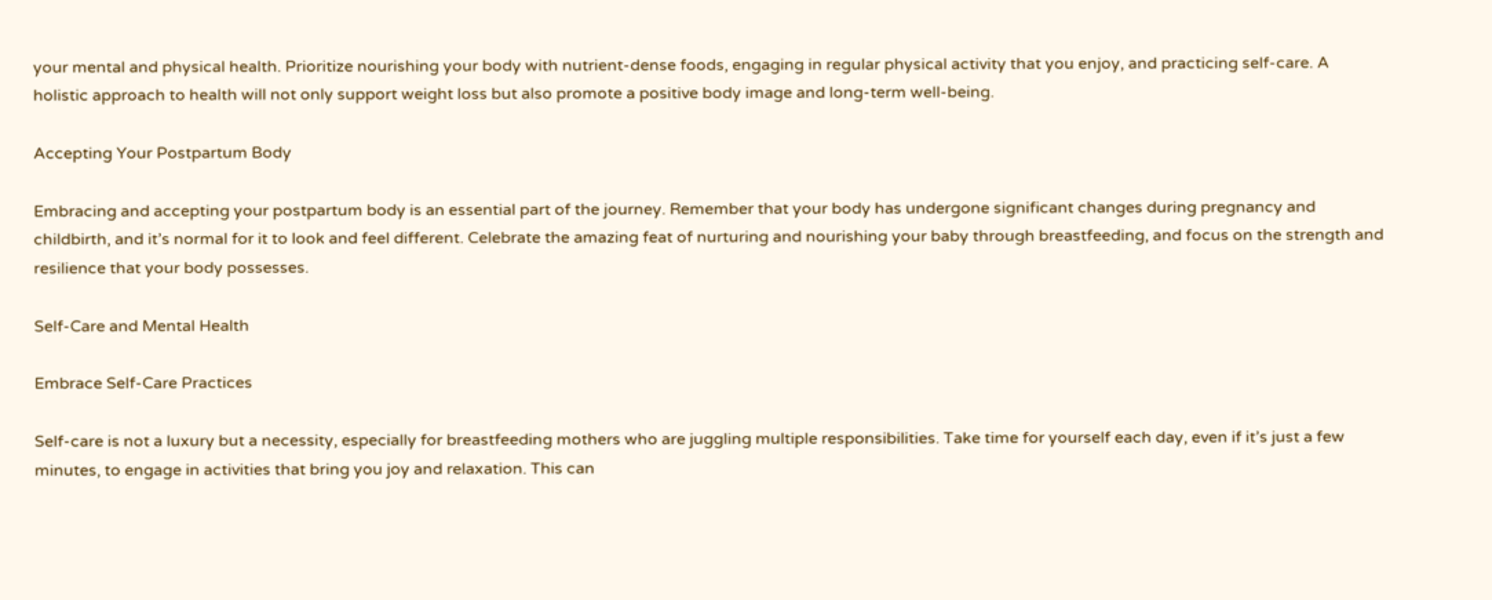your mental and physical health. Prioritize nourishing your body with nutrient-dense foods, engaging in regular physical activity that you enjoy, and practicing self-care. A holistic approach to health will not only support weight loss but also promote a positive body image and long-term well-being.

Accepting Your Postpartum Body

Embracing and accepting your postpartum body is an essential part of the journey. Remember that your body has undergone significant changes during pregnancy and childbirth, and it’s normal for it to look and feel different. Celebrate the amazing feat of nurturing and nourishing your baby through breastfeeding, and focus on the strength and resilience that your body possesses.

Self-Care and Mental Health

Embrace Self-Care Practices

Self-care is not a luxury but a necessity, especially for breastfeeding mothers who are juggling multiple responsibilities. Take time for yourself each day, even if it’s just a few minutes, to engage in activities that bring you joy and relaxation. This can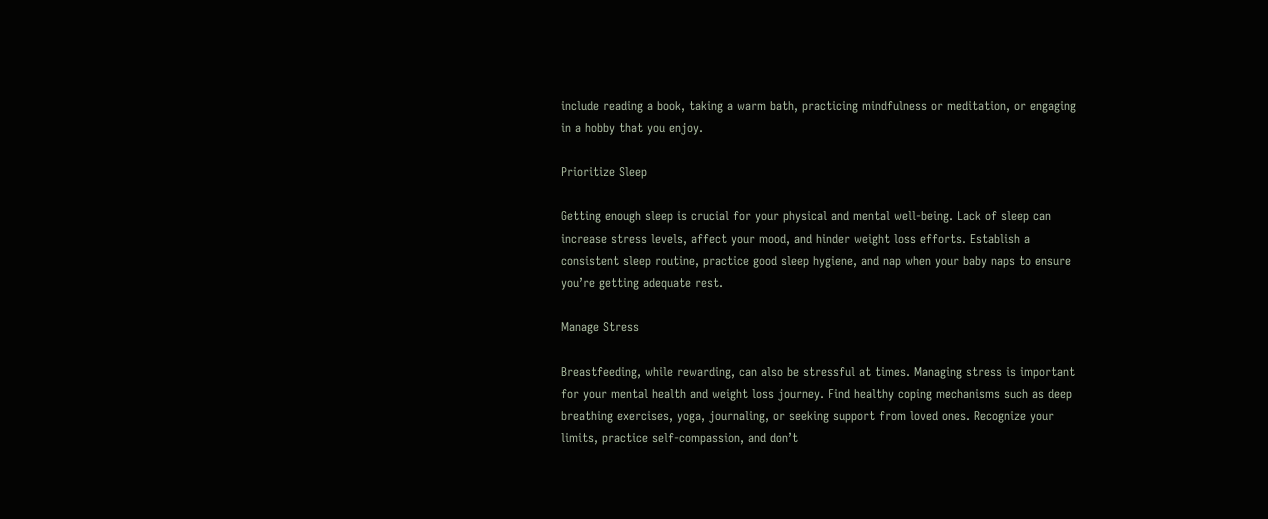include reading a book, taking a warm bath, practicing mindfulness or meditation, or engaging in a hobby that you enjoy.

Prioritize Sleep

Getting enough sleep is crucial for your physical and mental well-being. Lack of sleep can increase stress levels, affect your mood, and hinder weight loss efforts. Establish a consistent sleep routine, practice good sleep hygiene, and nap when your baby naps to ensure you’re getting adequate rest.

Manage Stress

Breastfeeding, while rewarding, can also be stressful at times. Managing stress is important for your mental health and weight loss journey. Find healthy coping mechanisms such as deep breathing exercises, yoga, journaling, or seeking support from loved ones. Recognize your limits, practice self-compassion, and don’t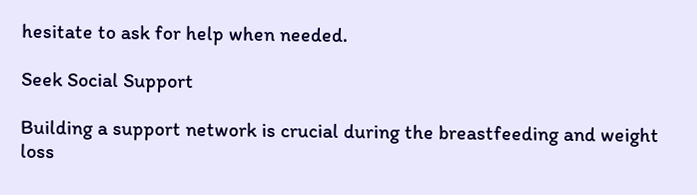hesitate to ask for help when needed.

Seek Social Support

Building a support network is crucial during the breastfeeding and weight loss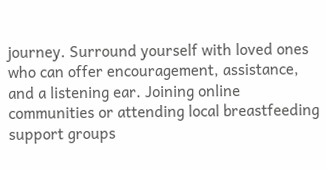journey. Surround yourself with loved ones who can offer encouragement, assistance, and a listening ear. Joining online communities or attending local breastfeeding support groups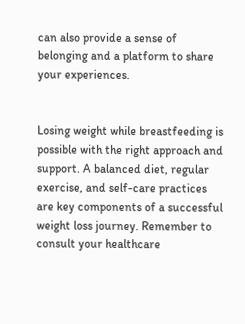can also provide a sense of belonging and a platform to share your experiences.


Losing weight while breastfeeding is possible with the right approach and support. A balanced diet, regular exercise, and self-care practices are key components of a successful weight loss journey. Remember to consult your healthcare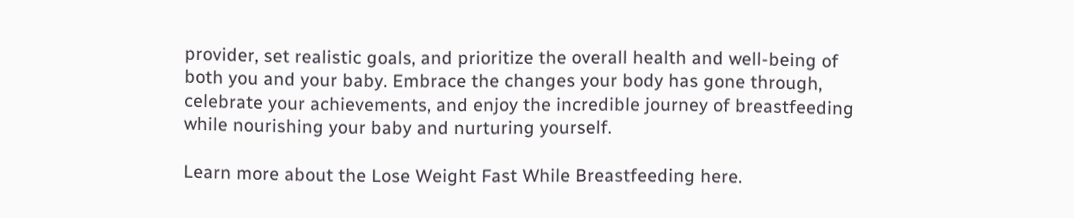provider, set realistic goals, and prioritize the overall health and well-being of both you and your baby. Embrace the changes your body has gone through, celebrate your achievements, and enjoy the incredible journey of breastfeeding while nourishing your baby and nurturing yourself.

Learn more about the Lose Weight Fast While Breastfeeding here.